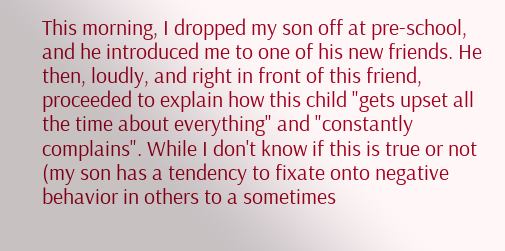This morning, I dropped my son off at pre-school, and he introduced me to one of his new friends. He then, loudly, and right in front of this friend, proceeded to explain how this child "gets upset all the time about everything" and "constantly complains". While I don't know if this is true or not (my son has a tendency to fixate onto negative behavior in others to a sometimes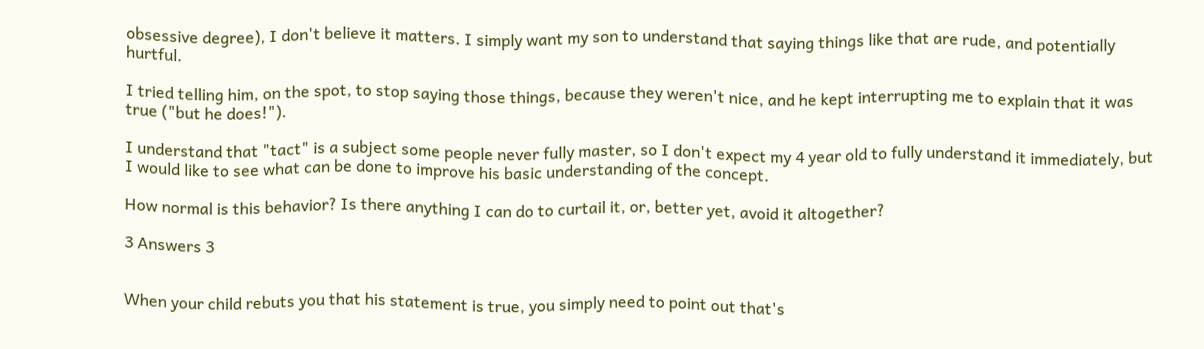obsessive degree), I don't believe it matters. I simply want my son to understand that saying things like that are rude, and potentially hurtful.

I tried telling him, on the spot, to stop saying those things, because they weren't nice, and he kept interrupting me to explain that it was true ("but he does!").

I understand that "tact" is a subject some people never fully master, so I don't expect my 4 year old to fully understand it immediately, but I would like to see what can be done to improve his basic understanding of the concept.

How normal is this behavior? Is there anything I can do to curtail it, or, better yet, avoid it altogether?

3 Answers 3


When your child rebuts you that his statement is true, you simply need to point out that's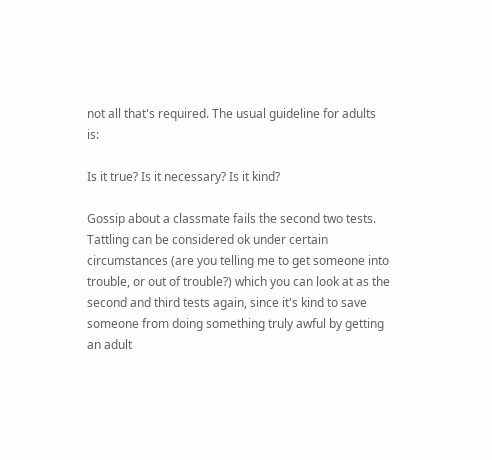not all that's required. The usual guideline for adults is:

Is it true? Is it necessary? Is it kind?

Gossip about a classmate fails the second two tests. Tattling can be considered ok under certain circumstances (are you telling me to get someone into trouble, or out of trouble?) which you can look at as the second and third tests again, since it's kind to save someone from doing something truly awful by getting an adult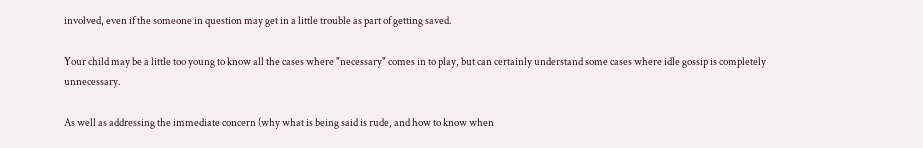involved, even if the someone in question may get in a little trouble as part of getting saved.

Your child may be a little too young to know all the cases where "necessary" comes in to play, but can certainly understand some cases where idle gossip is completely unnecessary.

As well as addressing the immediate concern (why what is being said is rude, and how to know when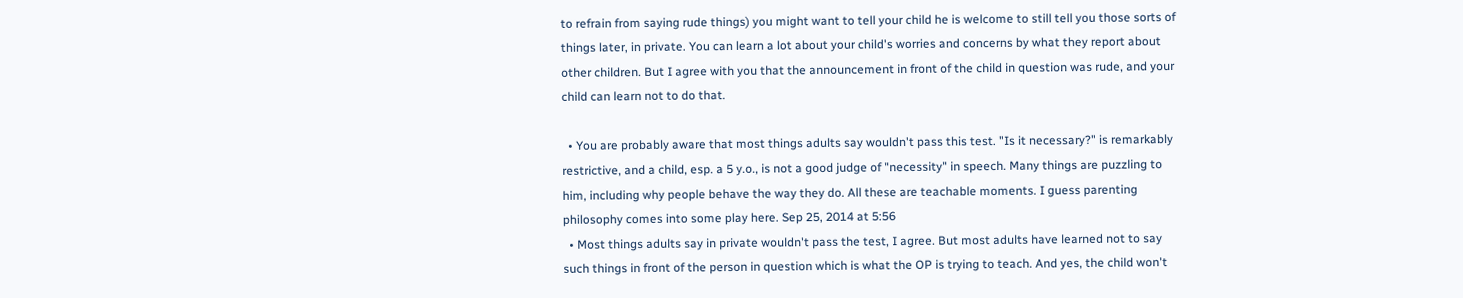to refrain from saying rude things) you might want to tell your child he is welcome to still tell you those sorts of things later, in private. You can learn a lot about your child's worries and concerns by what they report about other children. But I agree with you that the announcement in front of the child in question was rude, and your child can learn not to do that.

  • You are probably aware that most things adults say wouldn't pass this test. "Is it necessary?" is remarkably restrictive, and a child, esp. a 5 y.o., is not a good judge of "necessity" in speech. Many things are puzzling to him, including why people behave the way they do. All these are teachable moments. I guess parenting philosophy comes into some play here. Sep 25, 2014 at 5:56
  • Most things adults say in private wouldn't pass the test, I agree. But most adults have learned not to say such things in front of the person in question which is what the OP is trying to teach. And yes, the child won't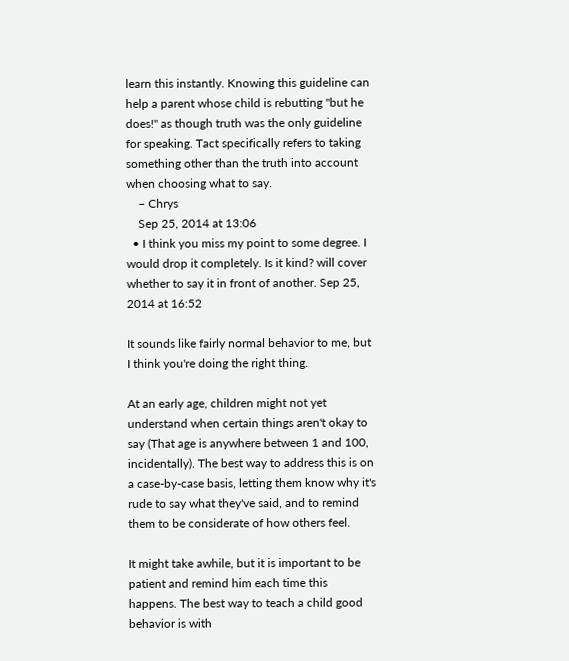learn this instantly. Knowing this guideline can help a parent whose child is rebutting "but he does!" as though truth was the only guideline for speaking. Tact specifically refers to taking something other than the truth into account when choosing what to say.
    – Chrys
    Sep 25, 2014 at 13:06
  • I think you miss my point to some degree. I would drop it completely. Is it kind? will cover whether to say it in front of another. Sep 25, 2014 at 16:52

It sounds like fairly normal behavior to me, but I think you're doing the right thing.

At an early age, children might not yet understand when certain things aren't okay to say (That age is anywhere between 1 and 100, incidentally). The best way to address this is on a case-by-case basis, letting them know why it's rude to say what they've said, and to remind them to be considerate of how others feel.

It might take awhile, but it is important to be patient and remind him each time this happens. The best way to teach a child good behavior is with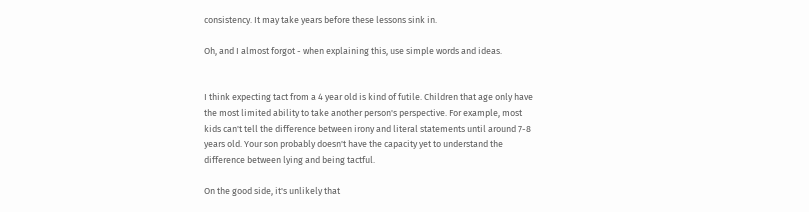consistency. It may take years before these lessons sink in.

Oh, and I almost forgot - when explaining this, use simple words and ideas.


I think expecting tact from a 4 year old is kind of futile. Children that age only have the most limited ability to take another person's perspective. For example, most kids can't tell the difference between irony and literal statements until around 7-8 years old. Your son probably doesn't have the capacity yet to understand the difference between lying and being tactful.

On the good side, it's unlikely that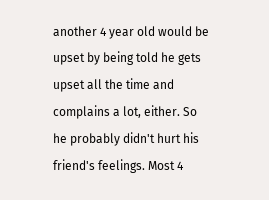another 4 year old would be upset by being told he gets upset all the time and complains a lot, either. So he probably didn't hurt his friend's feelings. Most 4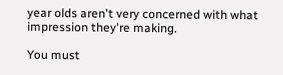year olds aren't very concerned with what impression they're making.

You must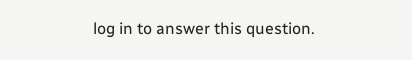log in to answer this question.